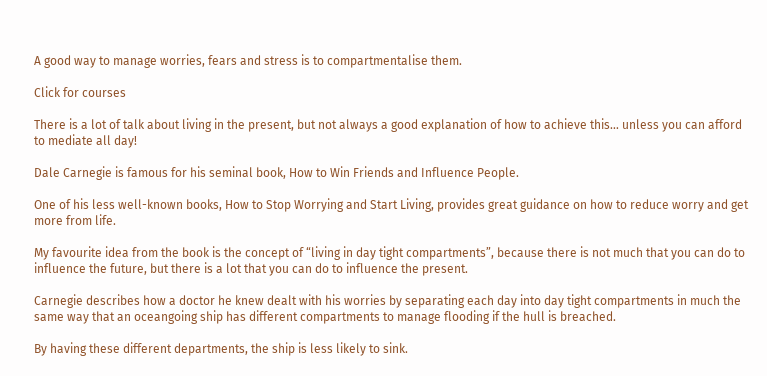A good way to manage worries, fears and stress is to compartmentalise them.

Click for courses

There is a lot of talk about living in the present, but not always a good explanation of how to achieve this… unless you can afford to mediate all day!

Dale Carnegie is famous for his seminal book, How to Win Friends and Influence People.

One of his less well-known books, How to Stop Worrying and Start Living, provides great guidance on how to reduce worry and get more from life.

My favourite idea from the book is the concept of “living in day tight compartments”, because there is not much that you can do to influence the future, but there is a lot that you can do to influence the present.

Carnegie describes how a doctor he knew dealt with his worries by separating each day into day tight compartments in much the same way that an oceangoing ship has different compartments to manage flooding if the hull is breached.

By having these different departments, the ship is less likely to sink.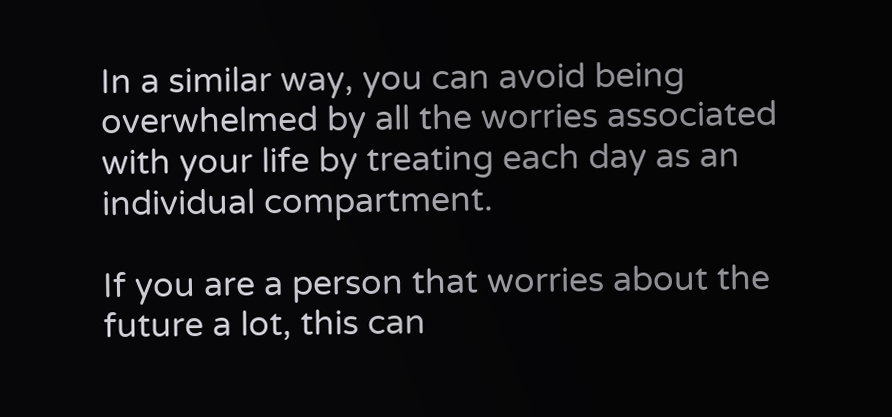In a similar way, you can avoid being overwhelmed by all the worries associated with your life by treating each day as an individual compartment.

If you are a person that worries about the future a lot, this can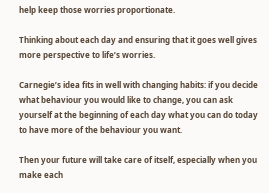help keep those worries proportionate.

Thinking about each day and ensuring that it goes well gives more perspective to life’s worries.

Carnegie’s idea fits in well with changing habits: if you decide what behaviour you would like to change, you can ask yourself at the beginning of each day what you can do today to have more of the behaviour you want.

Then your future will take care of itself, especially when you make each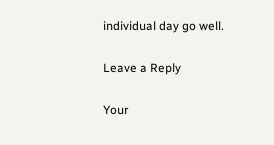individual day go well.

Leave a Reply

Your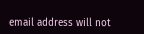email address will not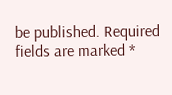be published. Required fields are marked *